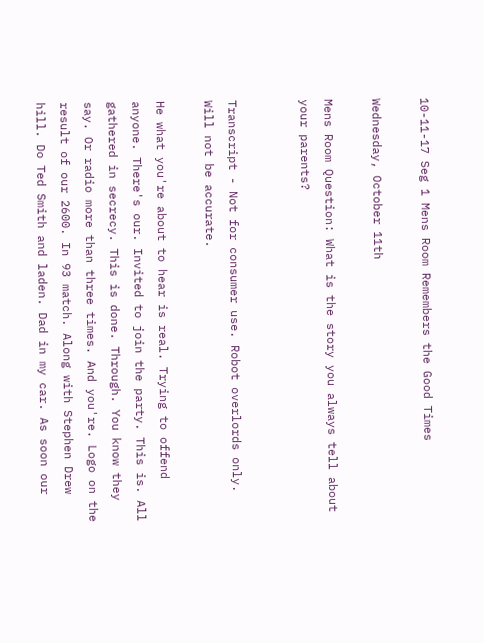10-11-17 Seg 1 Mens Room Remembers the Good Times

Wednesday, October 11th

Mens Room Question: What is the story you always tell about your parents?


Transcript - Not for consumer use. Robot overlords only. Will not be accurate.

He what you're about to hear is real. Trying to offend anyone. There's our. Invited to join the party. This is. All gathered in secrecy. This is done. Through. You know they say. Or radio more than three times. And you're. Logo on the result of our 2600. In 93 match. Along with Stephen Drew hill. Do Ted Smith and laden. Dad in my car. As soon our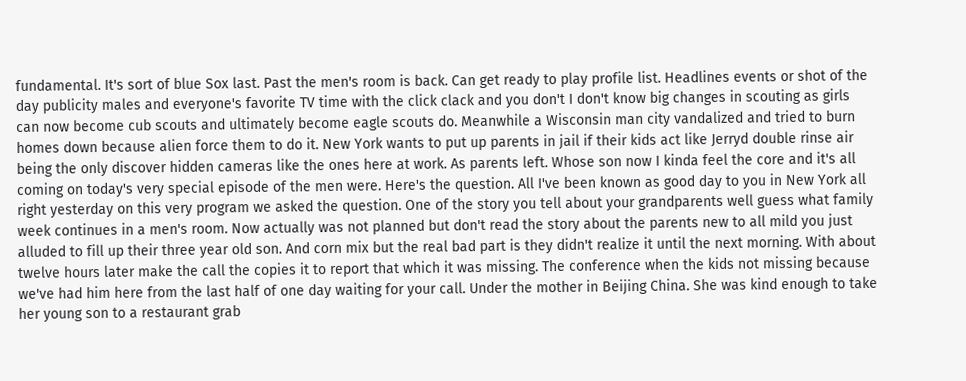fundamental. It's sort of blue Sox last. Past the men's room is back. Can get ready to play profile list. Headlines events or shot of the day publicity males and everyone's favorite TV time with the click clack and you don't I don't know big changes in scouting as girls can now become cub scouts and ultimately become eagle scouts do. Meanwhile a Wisconsin man city vandalized and tried to burn homes down because alien force them to do it. New York wants to put up parents in jail if their kids act like Jerryd double rinse air being the only discover hidden cameras like the ones here at work. As parents left. Whose son now I kinda feel the core and it's all coming on today's very special episode of the men were. Here's the question. All I've been known as good day to you in New York all right yesterday on this very program we asked the question. One of the story you tell about your grandparents well guess what family week continues in a men's room. Now actually was not planned but don't read the story about the parents new to all mild you just alluded to fill up their three year old son. And corn mix but the real bad part is they didn't realize it until the next morning. With about twelve hours later make the call the copies it to report that which it was missing. The conference when the kids not missing because we've had him here from the last half of one day waiting for your call. Under the mother in Beijing China. She was kind enough to take her young son to a restaurant grab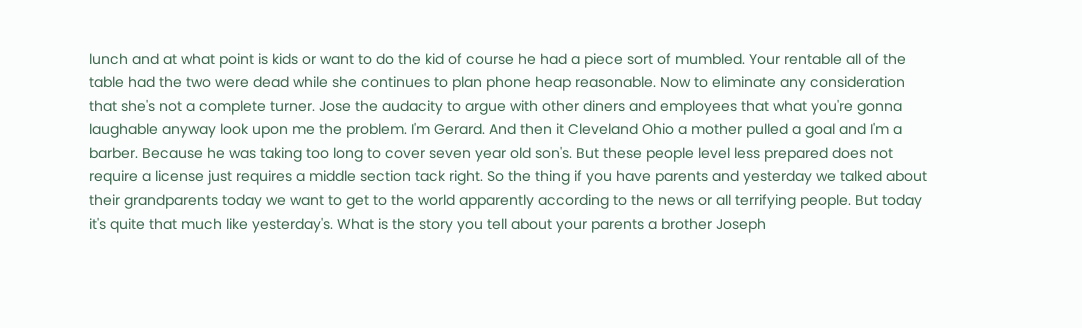lunch and at what point is kids or want to do the kid of course he had a piece sort of mumbled. Your rentable all of the table had the two were dead while she continues to plan phone heap reasonable. Now to eliminate any consideration that she's not a complete turner. Jose the audacity to argue with other diners and employees that what you're gonna laughable anyway look upon me the problem. I'm Gerard. And then it Cleveland Ohio a mother pulled a goal and I'm a barber. Because he was taking too long to cover seven year old son's. But these people level less prepared does not require a license just requires a middle section tack right. So the thing if you have parents and yesterday we talked about their grandparents today we want to get to the world apparently according to the news or all terrifying people. But today it's quite that much like yesterday's. What is the story you tell about your parents a brother Joseph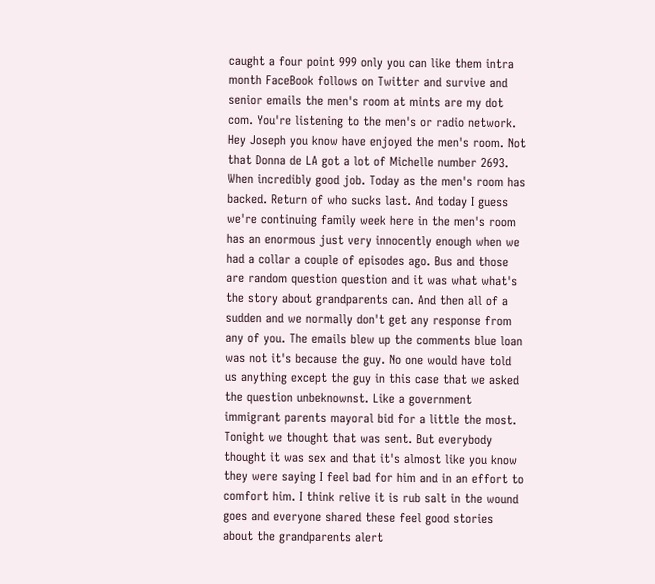caught a four point 999 only you can like them intra month FaceBook follows on Twitter and survive and senior emails the men's room at mints are my dot com. You're listening to the men's or radio network. Hey Joseph you know have enjoyed the men's room. Not that Donna de LA got a lot of Michelle number 2693. When incredibly good job. Today as the men's room has backed. Return of who sucks last. And today I guess we're continuing family week here in the men's room has an enormous just very innocently enough when we had a collar a couple of episodes ago. Bus and those are random question question and it was what what's the story about grandparents can. And then all of a sudden and we normally don't get any response from any of you. The emails blew up the comments blue loan was not it's because the guy. No one would have told us anything except the guy in this case that we asked the question unbeknownst. Like a government immigrant parents mayoral bid for a little the most. Tonight we thought that was sent. But everybody thought it was sex and that it's almost like you know they were saying I feel bad for him and in an effort to comfort him. I think relive it is rub salt in the wound goes and everyone shared these feel good stories about the grandparents alert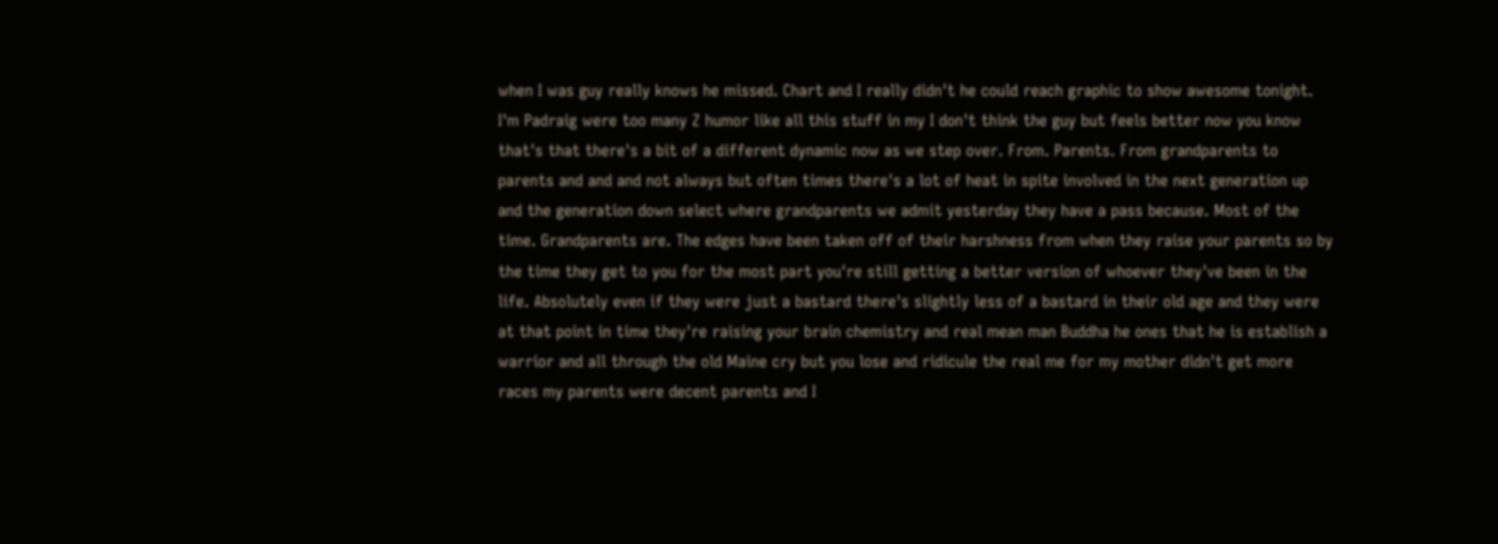when I was guy really knows he missed. Chart and I really didn't he could reach graphic to show awesome tonight. I'm Padraig were too many Z humor like all this stuff in my I don't think the guy but feels better now you know that's that there's a bit of a different dynamic now as we step over. From. Parents. From grandparents to parents and and and not always but often times there's a lot of heat in spite involved in the next generation up and the generation down select where grandparents we admit yesterday they have a pass because. Most of the time. Grandparents are. The edges have been taken off of their harshness from when they raise your parents so by the time they get to you for the most part you're still getting a better version of whoever they've been in the life. Absolutely even if they were just a bastard there's slightly less of a bastard in their old age and they were at that point in time they're raising your brain chemistry and real mean man Buddha he ones that he is establish a warrior and all through the old Maine cry but you lose and ridicule the real me for my mother didn't get more races my parents were decent parents and I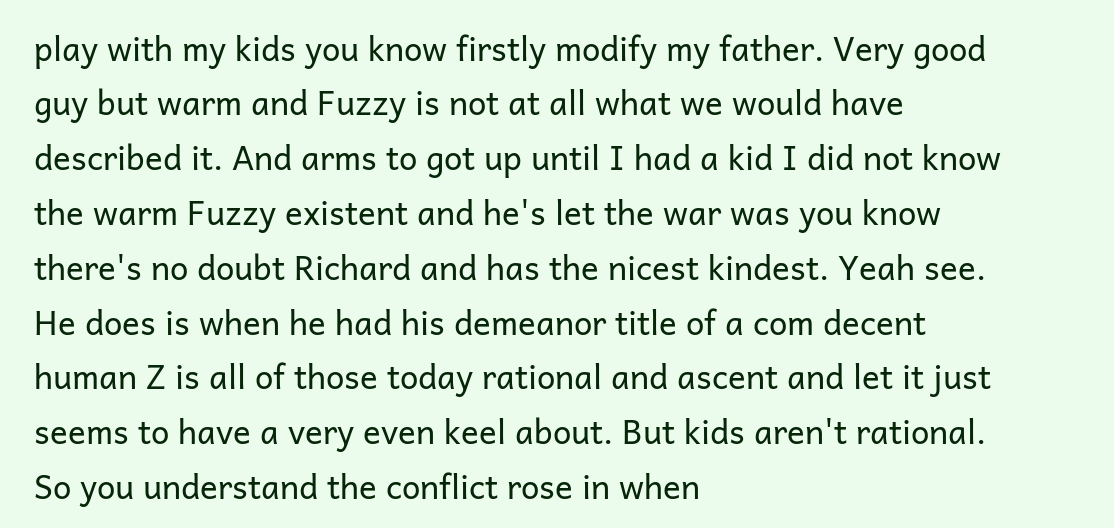play with my kids you know firstly modify my father. Very good guy but warm and Fuzzy is not at all what we would have described it. And arms to got up until I had a kid I did not know the warm Fuzzy existent and he's let the war was you know there's no doubt Richard and has the nicest kindest. Yeah see. He does is when he had his demeanor title of a com decent human Z is all of those today rational and ascent and let it just seems to have a very even keel about. But kids aren't rational. So you understand the conflict rose in when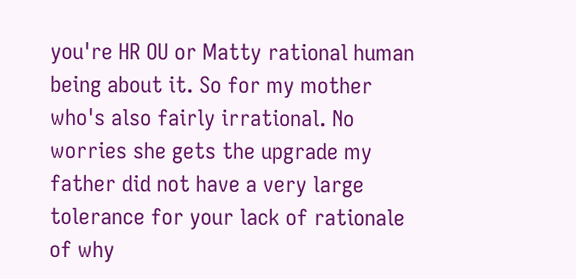you're HR OU or Matty rational human being about it. So for my mother who's also fairly irrational. No worries she gets the upgrade my father did not have a very large tolerance for your lack of rationale of why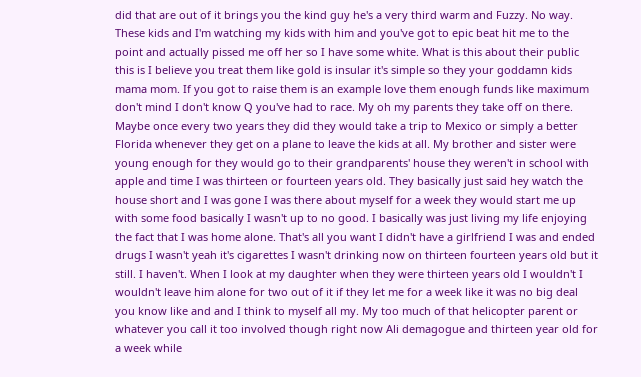did that are out of it brings you the kind guy he's a very third warm and Fuzzy. No way. These kids and I'm watching my kids with him and you've got to epic beat hit me to the point and actually pissed me off her so I have some white. What is this about their public this is I believe you treat them like gold is insular it's simple so they your goddamn kids mama mom. If you got to raise them is an example love them enough funds like maximum don't mind I don't know Q you've had to race. My oh my parents they take off on there. Maybe once every two years they did they would take a trip to Mexico or simply a better Florida whenever they get on a plane to leave the kids at all. My brother and sister were young enough for they would go to their grandparents' house they weren't in school with apple and time I was thirteen or fourteen years old. They basically just said hey watch the house short and I was gone I was there about myself for a week they would start me up with some food basically I wasn't up to no good. I basically was just living my life enjoying the fact that I was home alone. That's all you want I didn't have a girlfriend I was and ended drugs I wasn't yeah it's cigarettes I wasn't drinking now on thirteen fourteen years old but it still. I haven't. When I look at my daughter when they were thirteen years old I wouldn't I wouldn't leave him alone for two out of it if they let me for a week like it was no big deal you know like and and I think to myself all my. My too much of that helicopter parent or whatever you call it too involved though right now Ali demagogue and thirteen year old for a week while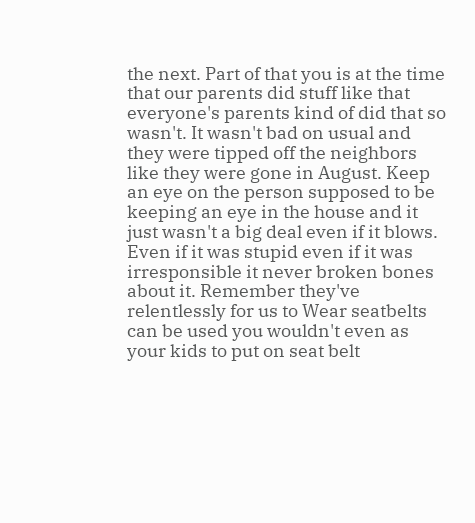the next. Part of that you is at the time that our parents did stuff like that everyone's parents kind of did that so wasn't. It wasn't bad on usual and they were tipped off the neighbors like they were gone in August. Keep an eye on the person supposed to be keeping an eye in the house and it just wasn't a big deal even if it blows. Even if it was stupid even if it was irresponsible it never broken bones about it. Remember they've relentlessly for us to Wear seatbelts can be used you wouldn't even as your kids to put on seat belt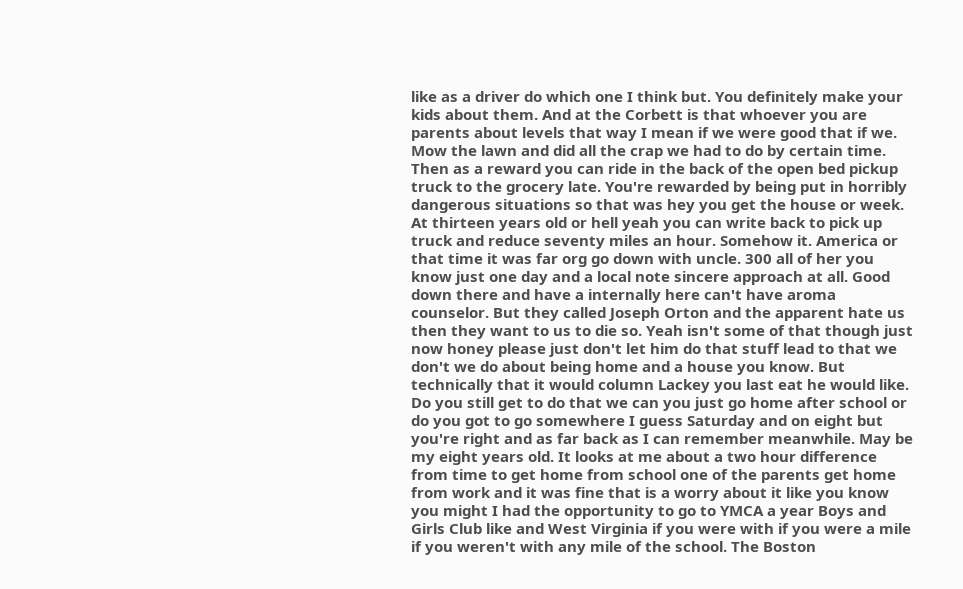like as a driver do which one I think but. You definitely make your kids about them. And at the Corbett is that whoever you are parents about levels that way I mean if we were good that if we. Mow the lawn and did all the crap we had to do by certain time. Then as a reward you can ride in the back of the open bed pickup truck to the grocery late. You're rewarded by being put in horribly dangerous situations so that was hey you get the house or week. At thirteen years old or hell yeah you can write back to pick up truck and reduce seventy miles an hour. Somehow it. America or that time it was far org go down with uncle. 300 all of her you know just one day and a local note sincere approach at all. Good down there and have a internally here can't have aroma counselor. But they called Joseph Orton and the apparent hate us then they want to us to die so. Yeah isn't some of that though just now honey please just don't let him do that stuff lead to that we don't we do about being home and a house you know. But technically that it would column Lackey you last eat he would like. Do you still get to do that we can you just go home after school or do you got to go somewhere I guess Saturday and on eight but you're right and as far back as I can remember meanwhile. May be my eight years old. It looks at me about a two hour difference from time to get home from school one of the parents get home from work and it was fine that is a worry about it like you know you might I had the opportunity to go to YMCA a year Boys and Girls Club like and West Virginia if you were with if you were a mile if you weren't with any mile of the school. The Boston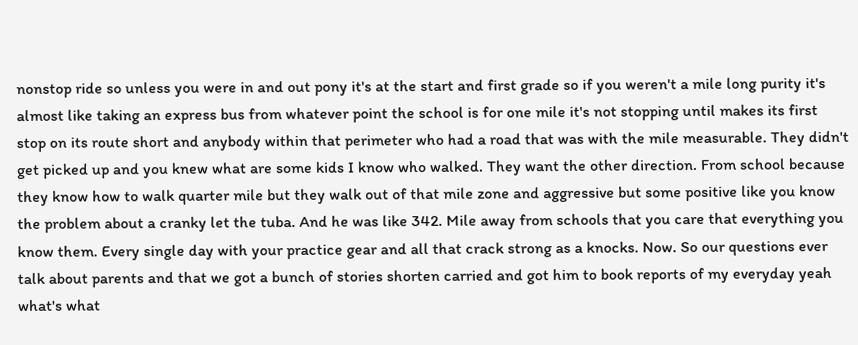nonstop ride so unless you were in and out pony it's at the start and first grade so if you weren't a mile long purity it's almost like taking an express bus from whatever point the school is for one mile it's not stopping until makes its first stop on its route short and anybody within that perimeter who had a road that was with the mile measurable. They didn't get picked up and you knew what are some kids I know who walked. They want the other direction. From school because they know how to walk quarter mile but they walk out of that mile zone and aggressive but some positive like you know the problem about a cranky let the tuba. And he was like 342. Mile away from schools that you care that everything you know them. Every single day with your practice gear and all that crack strong as a knocks. Now. So our questions ever talk about parents and that we got a bunch of stories shorten carried and got him to book reports of my everyday yeah what's what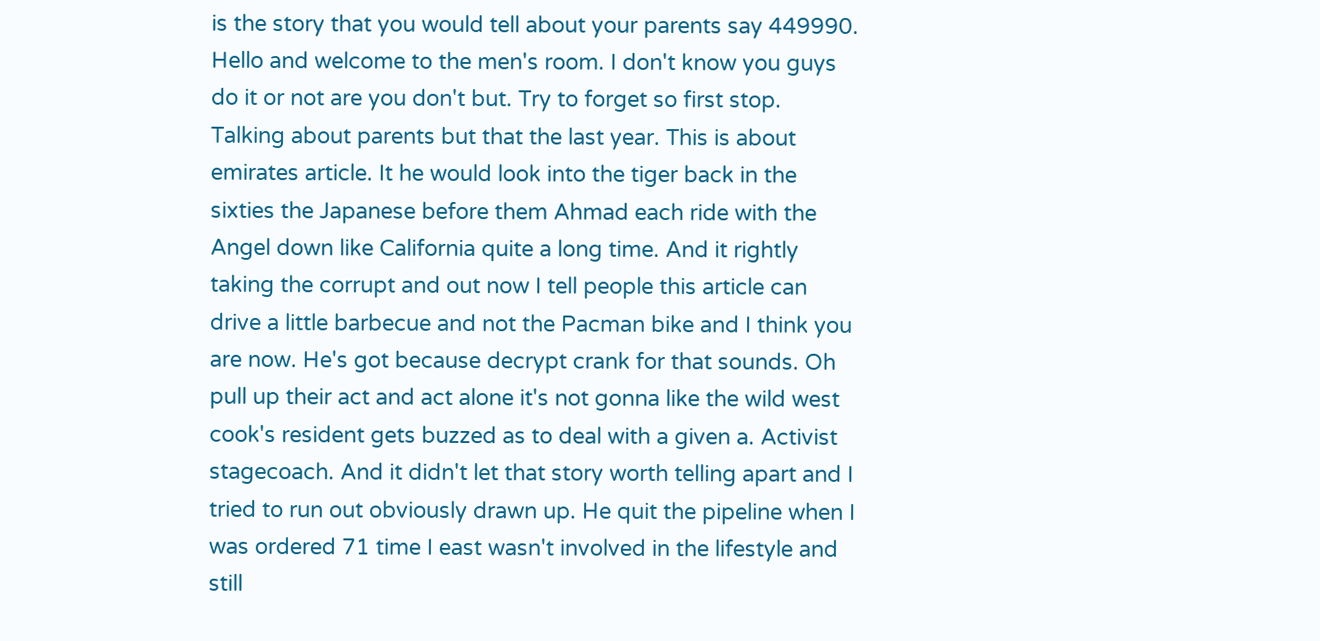is the story that you would tell about your parents say 449990. Hello and welcome to the men's room. I don't know you guys do it or not are you don't but. Try to forget so first stop. Talking about parents but that the last year. This is about emirates article. It he would look into the tiger back in the sixties the Japanese before them Ahmad each ride with the Angel down like California quite a long time. And it rightly taking the corrupt and out now I tell people this article can drive a little barbecue and not the Pacman bike and I think you are now. He's got because decrypt crank for that sounds. Oh pull up their act and act alone it's not gonna like the wild west cook's resident gets buzzed as to deal with a given a. Activist stagecoach. And it didn't let that story worth telling apart and I tried to run out obviously drawn up. He quit the pipeline when I was ordered 71 time I east wasn't involved in the lifestyle and still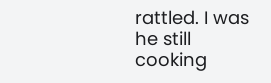rattled. I was he still cooking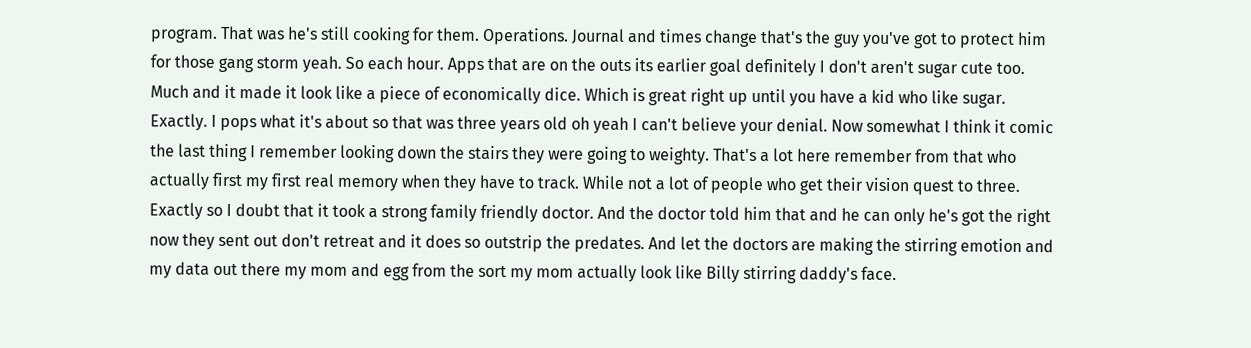program. That was he's still cooking for them. Operations. Journal and times change that's the guy you've got to protect him for those gang storm yeah. So each hour. Apps that are on the outs its earlier goal definitely I don't aren't sugar cute too. Much and it made it look like a piece of economically dice. Which is great right up until you have a kid who like sugar. Exactly. I pops what it's about so that was three years old oh yeah I can't believe your denial. Now somewhat I think it comic the last thing I remember looking down the stairs they were going to weighty. That's a lot here remember from that who actually first my first real memory when they have to track. While not a lot of people who get their vision quest to three. Exactly so I doubt that it took a strong family friendly doctor. And the doctor told him that and he can only he's got the right now they sent out don't retreat and it does so outstrip the predates. And let the doctors are making the stirring emotion and my data out there my mom and egg from the sort my mom actually look like Billy stirring daddy's face.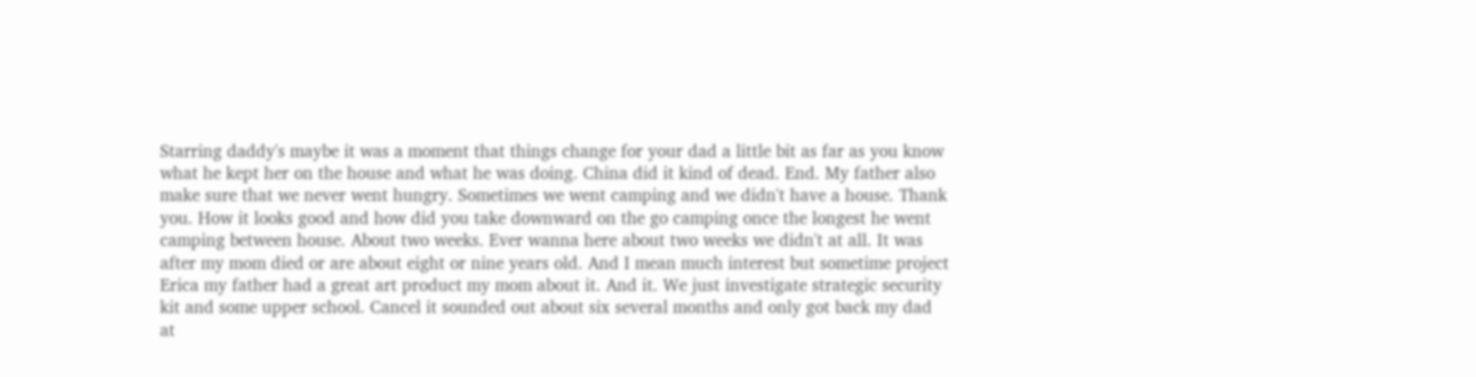Starring daddy's maybe it was a moment that things change for your dad a little bit as far as you know what he kept her on the house and what he was doing. China did it kind of dead. End. My father also make sure that we never went hungry. Sometimes we went camping and we didn't have a house. Thank you. How it looks good and how did you take downward on the go camping once the longest he went camping between house. About two weeks. Ever wanna here about two weeks we didn't at all. It was after my mom died or are about eight or nine years old. And I mean much interest but sometime project Erica my father had a great art product my mom about it. And it. We just investigate strategic security kit and some upper school. Cancel it sounded out about six several months and only got back my dad at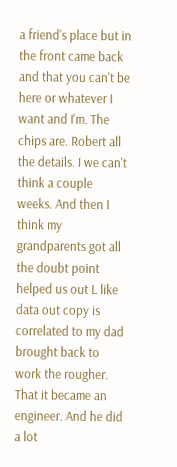a friend's place but in the front came back and that you can't be here or whatever I want and I'm. The chips are. Robert all the details. I we can't think a couple weeks. And then I think my grandparents got all the doubt point helped us out L like data out copy is correlated to my dad brought back to work the rougher. That it became an engineer. And he did a lot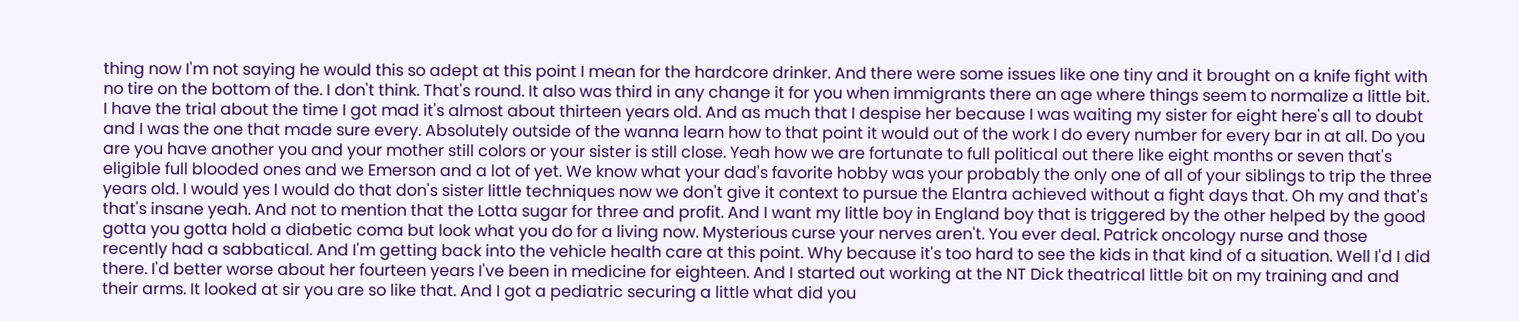thing now I'm not saying he would this so adept at this point I mean for the hardcore drinker. And there were some issues like one tiny and it brought on a knife fight with no tire on the bottom of the. I don't think. That's round. It also was third in any change it for you when immigrants there an age where things seem to normalize a little bit. I have the trial about the time I got mad it's almost about thirteen years old. And as much that I despise her because I was waiting my sister for eight here's all to doubt and I was the one that made sure every. Absolutely outside of the wanna learn how to that point it would out of the work I do every number for every bar in at all. Do you are you have another you and your mother still colors or your sister is still close. Yeah how we are fortunate to full political out there like eight months or seven that's eligible full blooded ones and we Emerson and a lot of yet. We know what your dad's favorite hobby was your probably the only one of all of your siblings to trip the three years old. I would yes I would do that don's sister little techniques now we don't give it context to pursue the Elantra achieved without a fight days that. Oh my and that's that's insane yeah. And not to mention that the Lotta sugar for three and profit. And I want my little boy in England boy that is triggered by the other helped by the good gotta you gotta hold a diabetic coma but look what you do for a living now. Mysterious curse your nerves aren't. You ever deal. Patrick oncology nurse and those recently had a sabbatical. And I'm getting back into the vehicle health care at this point. Why because it's too hard to see the kids in that kind of a situation. Well I'd I did there. I'd better worse about her fourteen years I've been in medicine for eighteen. And I started out working at the NT Dick theatrical little bit on my training and and their arms. It looked at sir you are so like that. And I got a pediatric securing a little what did you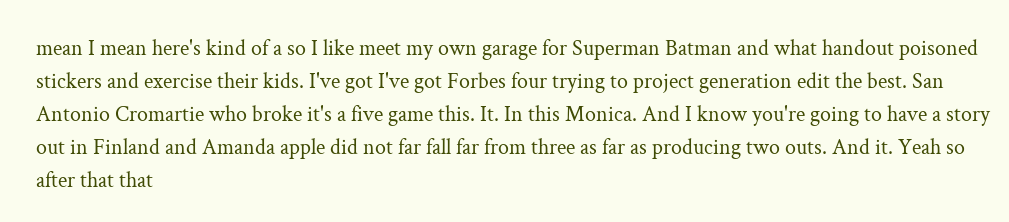mean I mean here's kind of a so I like meet my own garage for Superman Batman and what handout poisoned stickers and exercise their kids. I've got I've got Forbes four trying to project generation edit the best. San Antonio Cromartie who broke it's a five game this. It. In this Monica. And I know you're going to have a story out in Finland and Amanda apple did not far fall far from three as far as producing two outs. And it. Yeah so after that that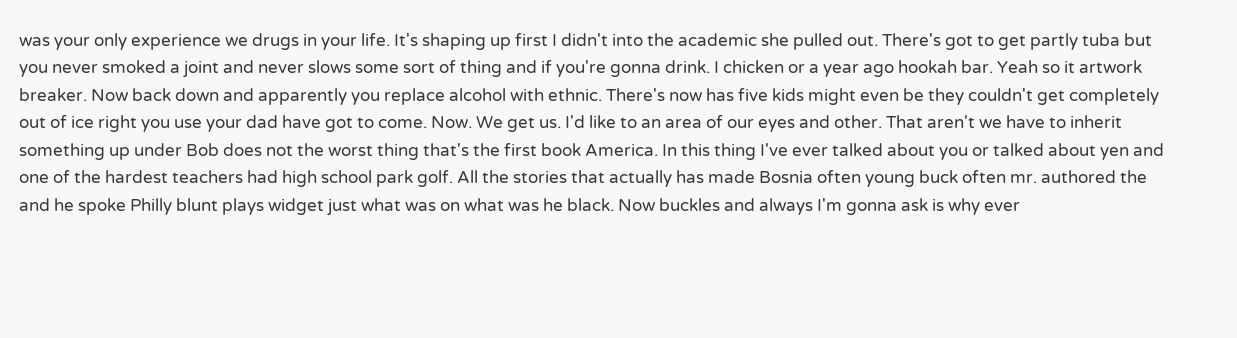was your only experience we drugs in your life. It's shaping up first I didn't into the academic she pulled out. There's got to get partly tuba but you never smoked a joint and never slows some sort of thing and if you're gonna drink. I chicken or a year ago hookah bar. Yeah so it artwork breaker. Now back down and apparently you replace alcohol with ethnic. There's now has five kids might even be they couldn't get completely out of ice right you use your dad have got to come. Now. We get us. I'd like to an area of our eyes and other. That aren't we have to inherit something up under Bob does not the worst thing that's the first book America. In this thing I've ever talked about you or talked about yen and one of the hardest teachers had high school park golf. All the stories that actually has made Bosnia often young buck often mr. authored the and he spoke Philly blunt plays widget just what was on what was he black. Now buckles and always I'm gonna ask is why ever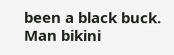been a black buck. Man bikini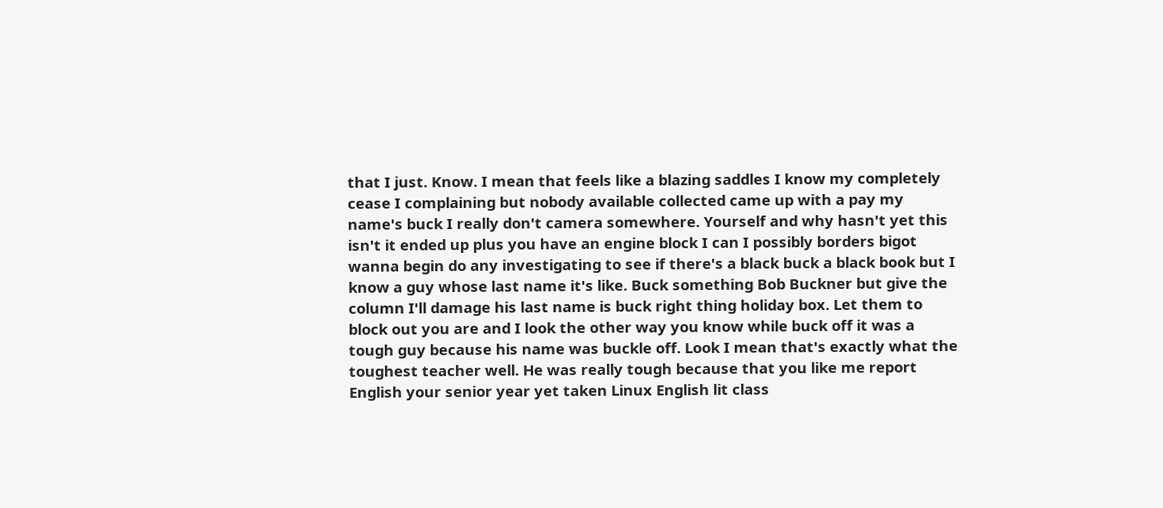that I just. Know. I mean that feels like a blazing saddles I know my completely cease I complaining but nobody available collected came up with a pay my name's buck I really don't camera somewhere. Yourself and why hasn't yet this isn't it ended up plus you have an engine block I can I possibly borders bigot wanna begin do any investigating to see if there's a black buck a black book but I know a guy whose last name it's like. Buck something Bob Buckner but give the column I'll damage his last name is buck right thing holiday box. Let them to block out you are and I look the other way you know while buck off it was a tough guy because his name was buckle off. Look I mean that's exactly what the toughest teacher well. He was really tough because that you like me report English your senior year yet taken Linux English lit class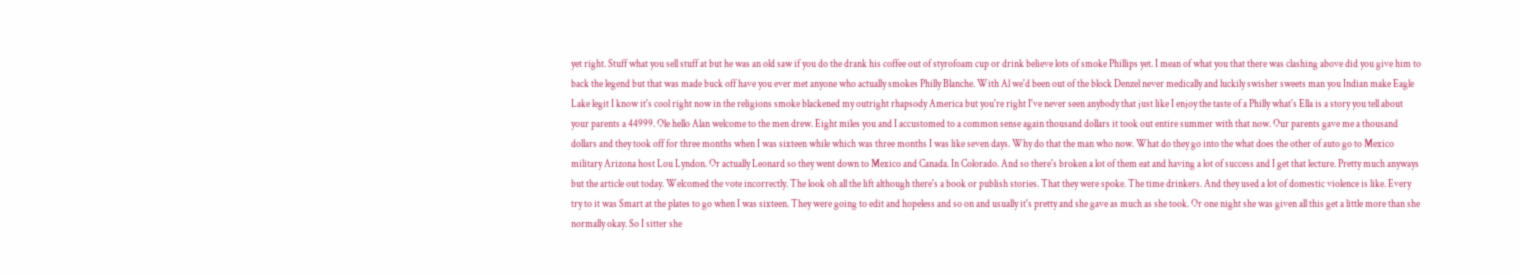yet right. Stuff what you sell stuff at but he was an old saw if you do the drank his coffee out of styrofoam cup or drink believe lots of smoke Phillips yet. I mean of what you that there was clashing above did you give him to back the legend but that was made buck off have you ever met anyone who actually smokes Philly Blanche. With Al we'd been out of the block Denzel never medically and luckily swisher sweets man you Indian make Eagle Lake legit I know it's cool right now in the religions smoke blackened my outright rhapsody America but you're right I've never seen anybody that just like I enjoy the taste of a Philly what's Ella is a story you tell about your parents a 44999. Ole hello Alan welcome to the men drew. Eight miles you and I accustomed to a common sense again thousand dollars it took out entire summer with that now. Our parents gave me a thousand dollars and they took off for three months when I was sixteen while which was three months I was like seven days. Why do that the man who now. What do they go into the what does the other of auto go to Mexico military Arizona host Lou Lyndon. Or actually Leonard so they went down to Mexico and Canada. In Colorado. And so there's broken a lot of them eat and having a lot of success and I get that lecture. Pretty much anyways but the article out today. Welcomed the vote incorrectly. The look oh all the lift although there's a book or publish stories. That they were spoke. The time drinkers. And they used a lot of domestic violence is like. Every try to it was Smart at the plates to go when I was sixteen. They were going to edit and hopeless and so on and usually it's pretty and she gave as much as she took. Or one night she was given all this get a little more than she normally okay. So I sitter she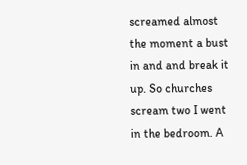screamed almost the moment a bust in and and break it up. So churches scream two I went in the bedroom. A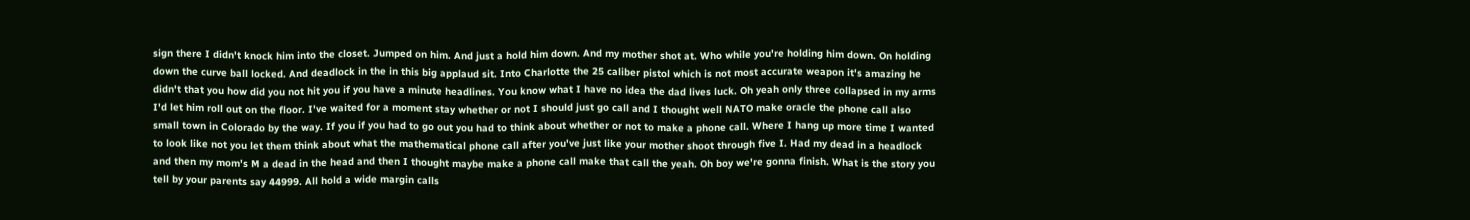sign there I didn't knock him into the closet. Jumped on him. And just a hold him down. And my mother shot at. Who while you're holding him down. On holding down the curve ball locked. And deadlock in the in this big applaud sit. Into Charlotte the 25 caliber pistol which is not most accurate weapon it's amazing he didn't that you how did you not hit you if you have a minute headlines. You know what I have no idea the dad lives luck. Oh yeah only three collapsed in my arms I'd let him roll out on the floor. I've waited for a moment stay whether or not I should just go call and I thought well NATO make oracle the phone call also small town in Colorado by the way. If you if you had to go out you had to think about whether or not to make a phone call. Where I hang up more time I wanted to look like not you let them think about what the mathematical phone call after you've just like your mother shoot through five I. Had my dead in a headlock and then my mom's M a dead in the head and then I thought maybe make a phone call make that call the yeah. Oh boy we're gonna finish. What is the story you tell by your parents say 44999. All hold a wide margin calls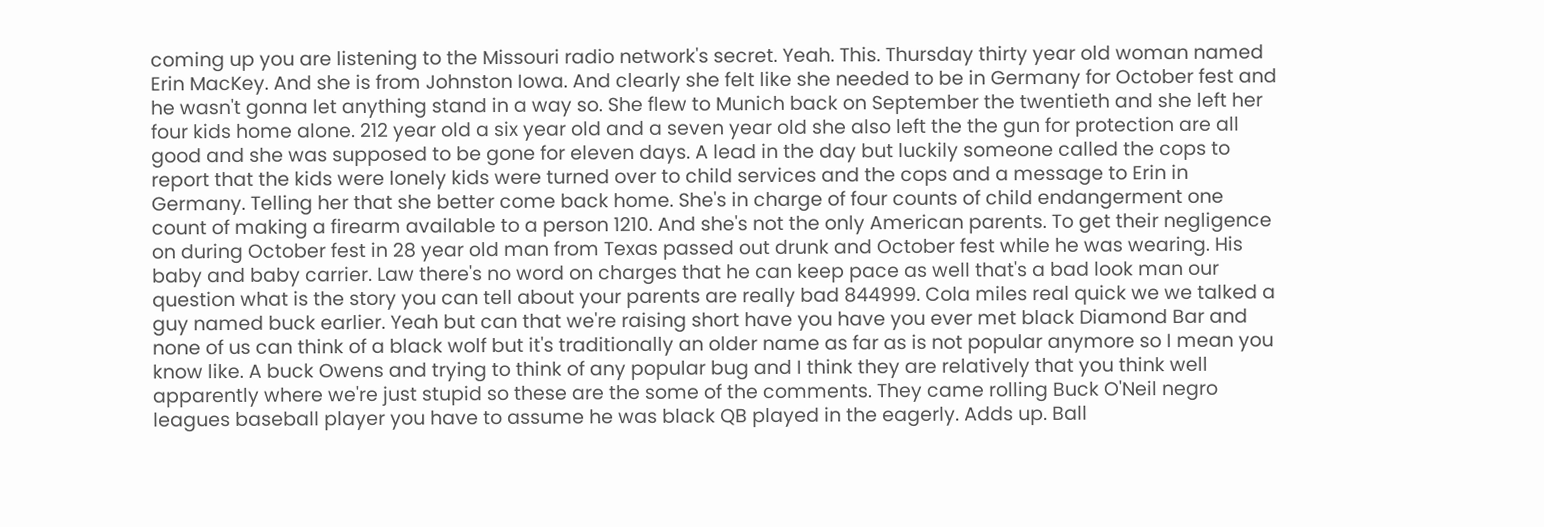coming up you are listening to the Missouri radio network's secret. Yeah. This. Thursday thirty year old woman named Erin MacKey. And she is from Johnston Iowa. And clearly she felt like she needed to be in Germany for October fest and he wasn't gonna let anything stand in a way so. She flew to Munich back on September the twentieth and she left her four kids home alone. 212 year old a six year old and a seven year old she also left the the gun for protection are all good and she was supposed to be gone for eleven days. A lead in the day but luckily someone called the cops to report that the kids were lonely kids were turned over to child services and the cops and a message to Erin in Germany. Telling her that she better come back home. She's in charge of four counts of child endangerment one count of making a firearm available to a person 1210. And she's not the only American parents. To get their negligence on during October fest in 28 year old man from Texas passed out drunk and October fest while he was wearing. His baby and baby carrier. Law there's no word on charges that he can keep pace as well that's a bad look man our question what is the story you can tell about your parents are really bad 844999. Cola miles real quick we we talked a guy named buck earlier. Yeah but can that we're raising short have you have you ever met black Diamond Bar and none of us can think of a black wolf but it's traditionally an older name as far as is not popular anymore so I mean you know like. A buck Owens and trying to think of any popular bug and I think they are relatively that you think well apparently where we're just stupid so these are the some of the comments. They came rolling Buck O'Neil negro leagues baseball player you have to assume he was black QB played in the eagerly. Adds up. Ball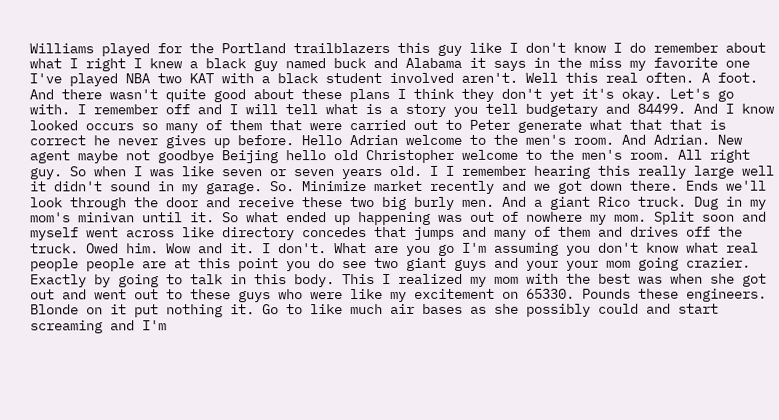Williams played for the Portland trailblazers this guy like I don't know I do remember about what I right I knew a black guy named buck and Alabama it says in the miss my favorite one I've played NBA two KAT with a black student involved aren't. Well this real often. A foot. And there wasn't quite good about these plans I think they don't yet it's okay. Let's go with. I remember off and I will tell what is a story you tell budgetary and 84499. And I know looked occurs so many of them that were carried out to Peter generate what that that is correct he never gives up before. Hello Adrian welcome to the men's room. And Adrian. New agent maybe not goodbye Beijing hello old Christopher welcome to the men's room. All right guy. So when I was like seven or seven years old. I I remember hearing this really large well it didn't sound in my garage. So. Minimize market recently and we got down there. Ends we'll look through the door and receive these two big burly men. And a giant Rico truck. Dug in my mom's minivan until it. So what ended up happening was out of nowhere my mom. Split soon and myself went across like directory concedes that jumps and many of them and drives off the truck. Owed him. Wow and it. I don't. What are you go I'm assuming you don't know what real people people are at this point you do see two giant guys and your your mom going crazier. Exactly by going to talk in this body. This I realized my mom with the best was when she got out and went out to these guys who were like my excitement on 65330. Pounds these engineers. Blonde on it put nothing it. Go to like much air bases as she possibly could and start screaming and I'm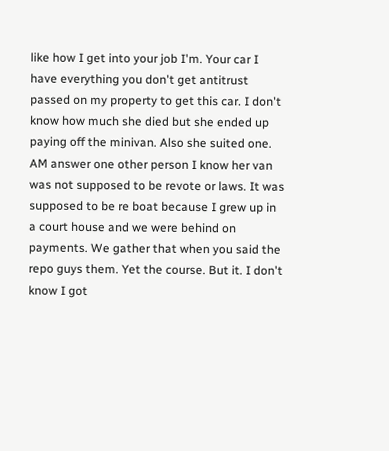like how I get into your job I'm. Your car I have everything you don't get antitrust passed on my property to get this car. I don't know how much she died but she ended up paying off the minivan. Also she suited one. AM answer one other person I know her van was not supposed to be revote or laws. It was supposed to be re boat because I grew up in a court house and we were behind on payments. We gather that when you said the repo guys them. Yet the course. But it. I don't know I got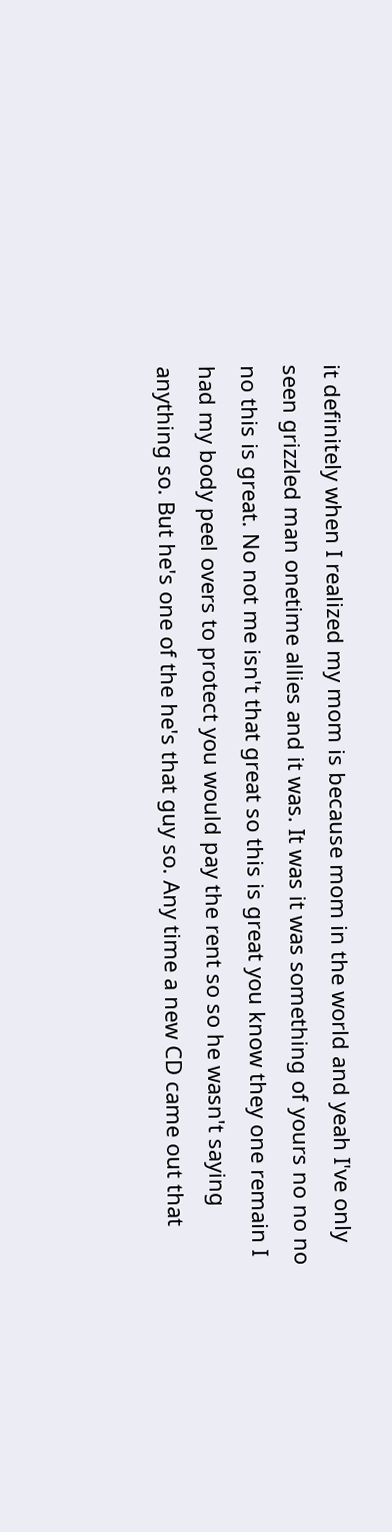it definitely when I realized my mom is because mom in the world and yeah I've only seen grizzled man onetime allies and it was. It was it was something of yours no no no no this is great. No not me isn't that great so this is great you know they one remain I had my body peel overs to protect you would pay the rent so so he wasn't saying anything so. But he's one of the he's that guy so. Any time a new CD came out that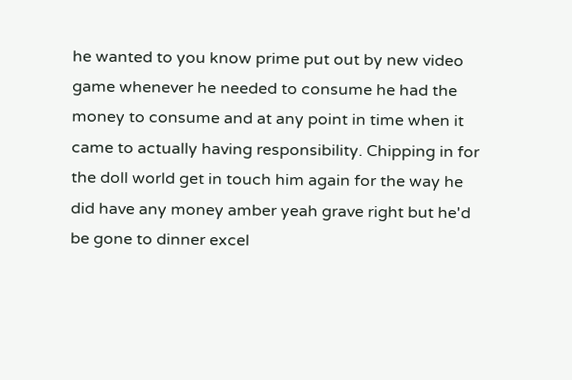he wanted to you know prime put out by new video game whenever he needed to consume he had the money to consume and at any point in time when it came to actually having responsibility. Chipping in for the doll world get in touch him again for the way he did have any money amber yeah grave right but he'd be gone to dinner excel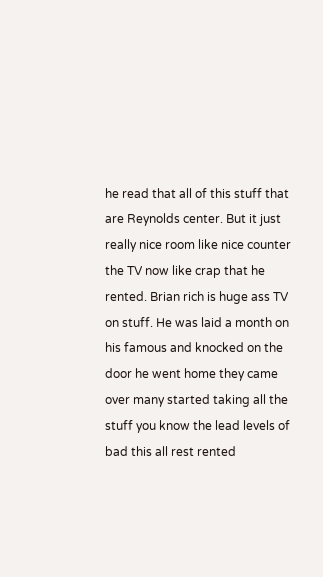he read that all of this stuff that are Reynolds center. But it just really nice room like nice counter the TV now like crap that he rented. Brian rich is huge ass TV on stuff. He was laid a month on his famous and knocked on the door he went home they came over many started taking all the stuff you know the lead levels of bad this all rest rented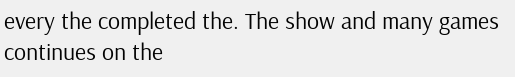every the completed the. The show and many games continues on the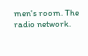men's room. The radio network.